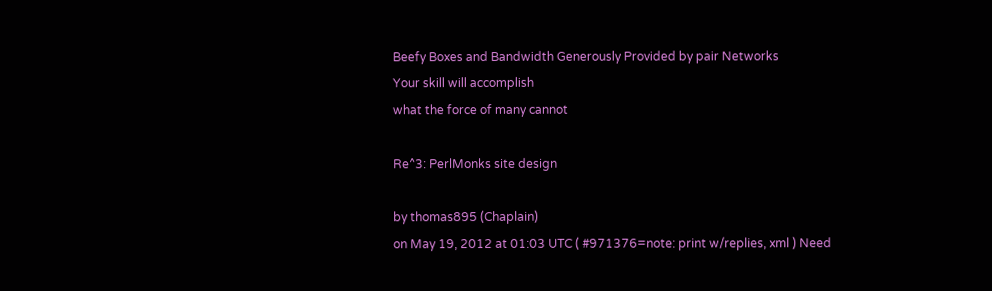Beefy Boxes and Bandwidth Generously Provided by pair Networks
Your skill will accomplish
what the force of many cannot

Re^3: PerlMonks site design

by thomas895 (Chaplain)
on May 19, 2012 at 01:03 UTC ( #971376=note: print w/replies, xml ) Need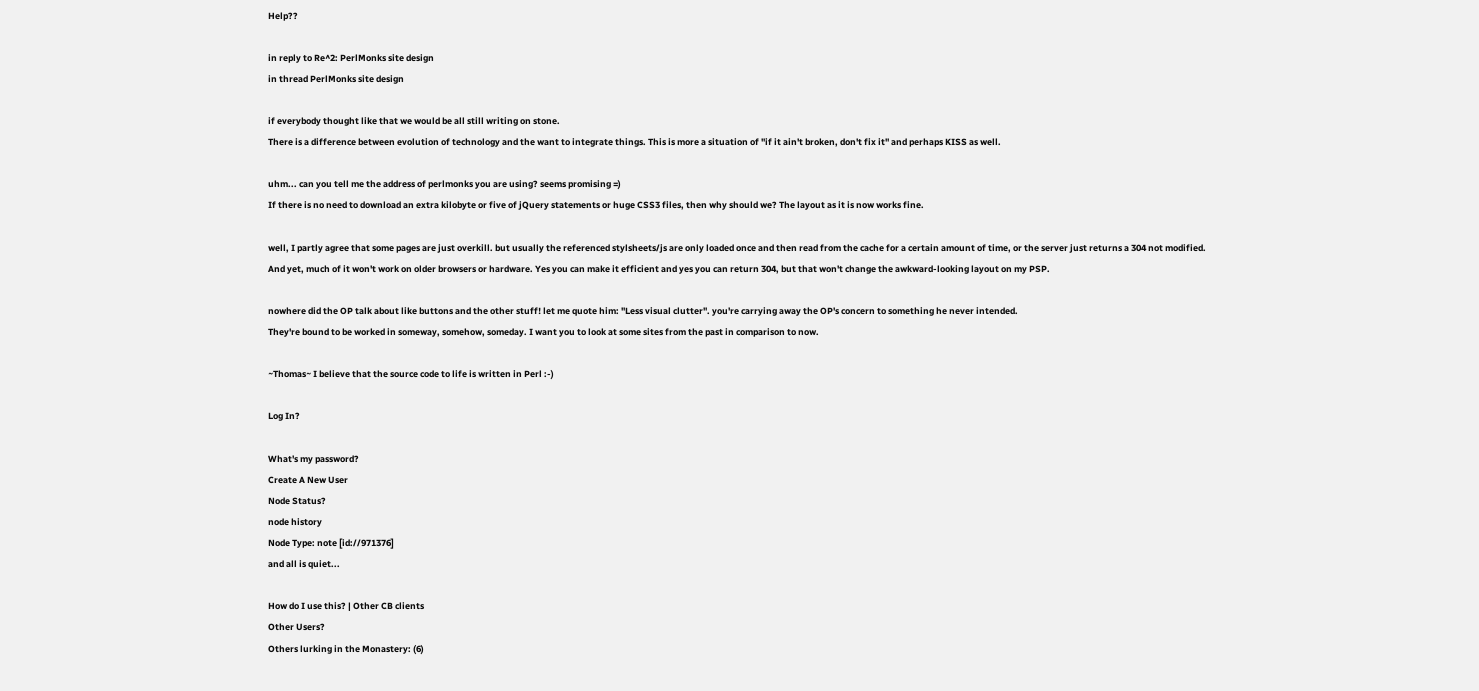Help??

in reply to Re^2: PerlMonks site design
in thread PerlMonks site design

if everybody thought like that we would be all still writing on stone.
There is a difference between evolution of technology and the want to integrate things. This is more a situation of "if it ain't broken, don't fix it" and perhaps KISS as well.

uhm... can you tell me the address of perlmonks you are using? seems promising =)
If there is no need to download an extra kilobyte or five of jQuery statements or huge CSS3 files, then why should we? The layout as it is now works fine.

well, I partly agree that some pages are just overkill. but usually the referenced stylsheets/js are only loaded once and then read from the cache for a certain amount of time, or the server just returns a 304 not modified.
And yet, much of it won't work on older browsers or hardware. Yes you can make it efficient and yes you can return 304, but that won't change the awkward-looking layout on my PSP.

nowhere did the OP talk about like buttons and the other stuff! let me quote him: "Less visual clutter". you're carrying away the OP's concern to something he never intended.
They're bound to be worked in someway, somehow, someday. I want you to look at some sites from the past in comparison to now.

~Thomas~ I believe that the source code to life is written in Perl :-)

Log In?

What's my password?
Create A New User
Node Status?
node history
Node Type: note [id://971376]
and all is quiet...

How do I use this? | Other CB clients
Other Users?
Others lurking in the Monastery: (6)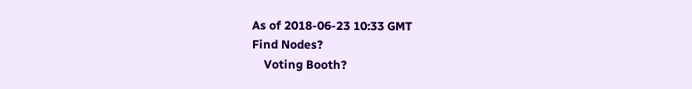As of 2018-06-23 10:33 GMT
Find Nodes?
    Voting Booth?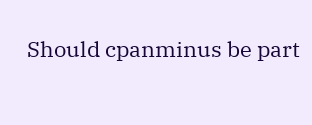Should cpanminus be part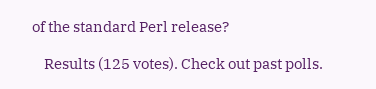of the standard Perl release?

    Results (125 votes). Check out past polls.